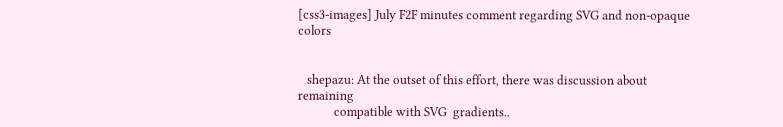[css3-images] July F2F minutes comment regarding SVG and non-opaque colors


   shepazu: At the outset of this effort, there was discussion about remaining
            compatible with SVG  gradients..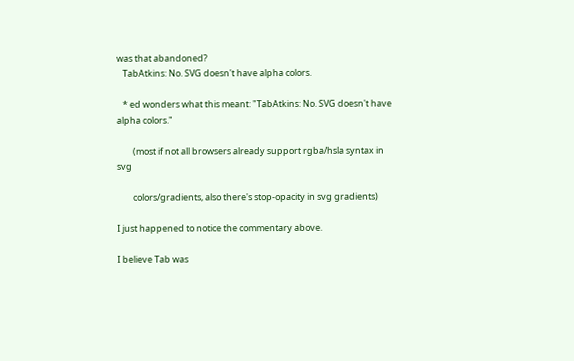was that abandoned?
   TabAtkins: No. SVG doesn't have alpha colors.

   * ed wonders what this meant: "TabAtkins: No. SVG doesn't have alpha colors."

        (most if not all browsers already support rgba/hsla syntax in svg

        colors/gradients, also there's stop-opacity in svg gradients)

I just happened to notice the commentary above.

I believe Tab was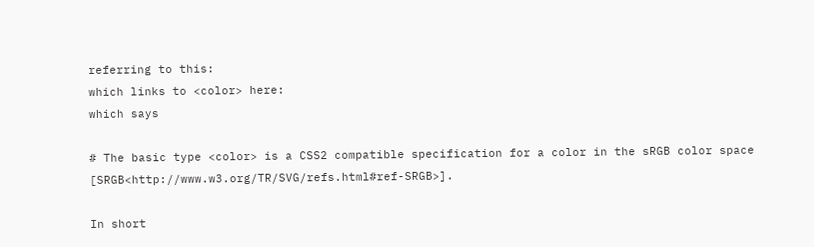referring to this:
which links to <color> here:
which says

# The basic type <color> is a CSS2 compatible specification for a color in the sRGB color space [SRGB<http://www.w3.org/TR/SVG/refs.html#ref-SRGB>].

In short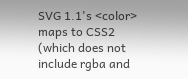SVG 1.1's <color> maps to CSS2 (which does not include rgba and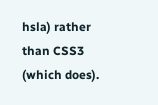hsla) rather than CSS3 (which does).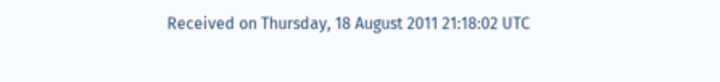Received on Thursday, 18 August 2011 21:18:02 UTC